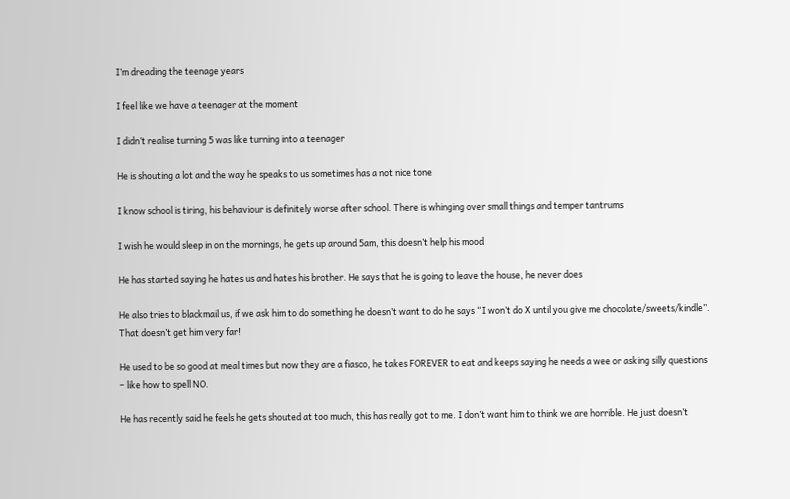I’m dreading the teenage years

I feel like we have a teenager at the moment

I didn’t realise turning 5 was like turning into a teenager

He is shouting a lot and the way he speaks to us sometimes has a not nice tone

I know school is tiring, his behaviour is definitely worse after school. There is whinging over small things and temper tantrums

I wish he would sleep in on the mornings, he gets up around 5am, this doesn’t help his mood

He has started saying he hates us and hates his brother. He says that he is going to leave the house, he never does

He also tries to blackmail us, if we ask him to do something he doesn’t want to do he says “I won’t do X until you give me chocolate/sweets/kindle”. That doesn’t get him very far!

He used to be so good at meal times but now they are a fiasco, he takes FOREVER to eat and keeps saying he needs a wee or asking silly questions – like how to spell NO.

He has recently said he feels he gets shouted at too much, this has really got to me. I don’t want him to think we are horrible. He just doesn’t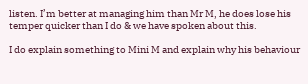listen. I’m better at managing him than Mr M, he does lose his temper quicker than I do & we have spoken about this.

I do explain something to Mini M and explain why his behaviour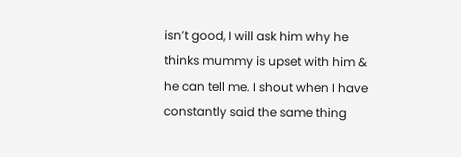isn’t good, I will ask him why he thinks mummy is upset with him & he can tell me. I shout when I have constantly said the same thing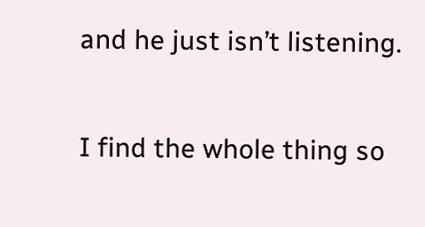and he just isn’t listening.

I find the whole thing so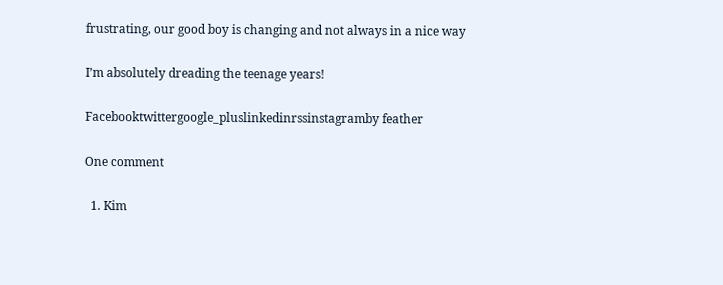frustrating, our good boy is changing and not always in a nice way

I’m absolutely dreading the teenage years!

Facebooktwittergoogle_pluslinkedinrssinstagramby feather

One comment

  1. Kim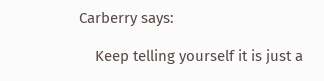Carberry says:

    Keep telling yourself it is just a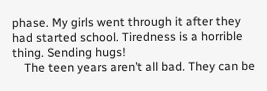phase. My girls went through it after they had started school. Tiredness is a horrible thing. Sending hugs!
    The teen years aren’t all bad. They can be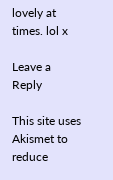lovely at times. lol x

Leave a Reply

This site uses Akismet to reduce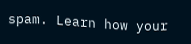spam. Learn how your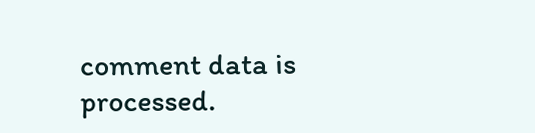comment data is processed.